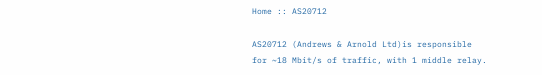Home :: AS20712

AS20712 (Andrews & Arnold Ltd)is responsible for ~18 Mbit/s of traffic, with 1 middle relay.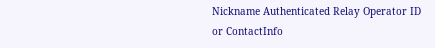Nickname Authenticated Relay Operator ID
or ContactInfo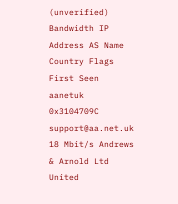(unverified)
Bandwidth IP Address AS Name Country Flags First Seen
aanetuk 0x3104709C support@aa.net.uk 18 Mbit/s Andrews & Arnold Ltd United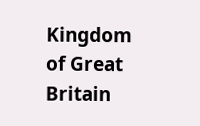Kingdom of Great Britain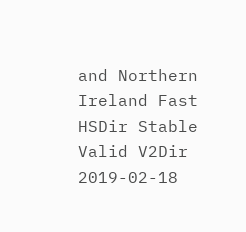and Northern Ireland Fast HSDir Stable Valid V2Dir 2019-02-18